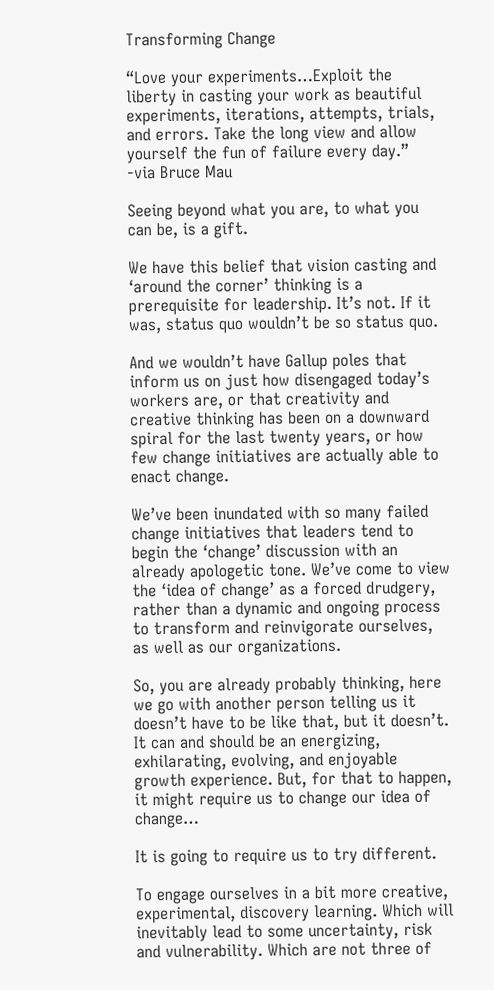Transforming Change

“Love your experiments…Exploit the liberty in casting your work as beautiful experiments, iterations, attempts, trials, and errors. Take the long view and allow yourself the fun of failure every day.”  -via Bruce Mau

Seeing beyond what you are, to what you can be, is a gift.

We have this belief that vision casting and ‘around the corner’ thinking is a prerequisite for leadership. It’s not. If it was, status quo wouldn’t be so status quo.

And we wouldn’t have Gallup poles that inform us on just how disengaged today’s workers are, or that creativity and creative thinking has been on a downward spiral for the last twenty years, or how few change initiatives are actually able to enact change.

We’ve been inundated with so many failed change initiatives that leaders tend to begin the ‘change’ discussion with an already apologetic tone. We’ve come to view the ‘idea of change’ as a forced drudgery, rather than a dynamic and ongoing process to transform and reinvigorate ourselves, as well as our organizations.

So, you are already probably thinking, here we go with another person telling us it doesn’t have to be like that, but it doesn’t. It can and should be an energizing, exhilarating, evolving, and enjoyable growth experience. But, for that to happen, it might require us to change our idea of change…

It is going to require us to try different.

To engage ourselves in a bit more creative, experimental, discovery learning. Which will inevitably lead to some uncertainty, risk and vulnerability. Which are not three of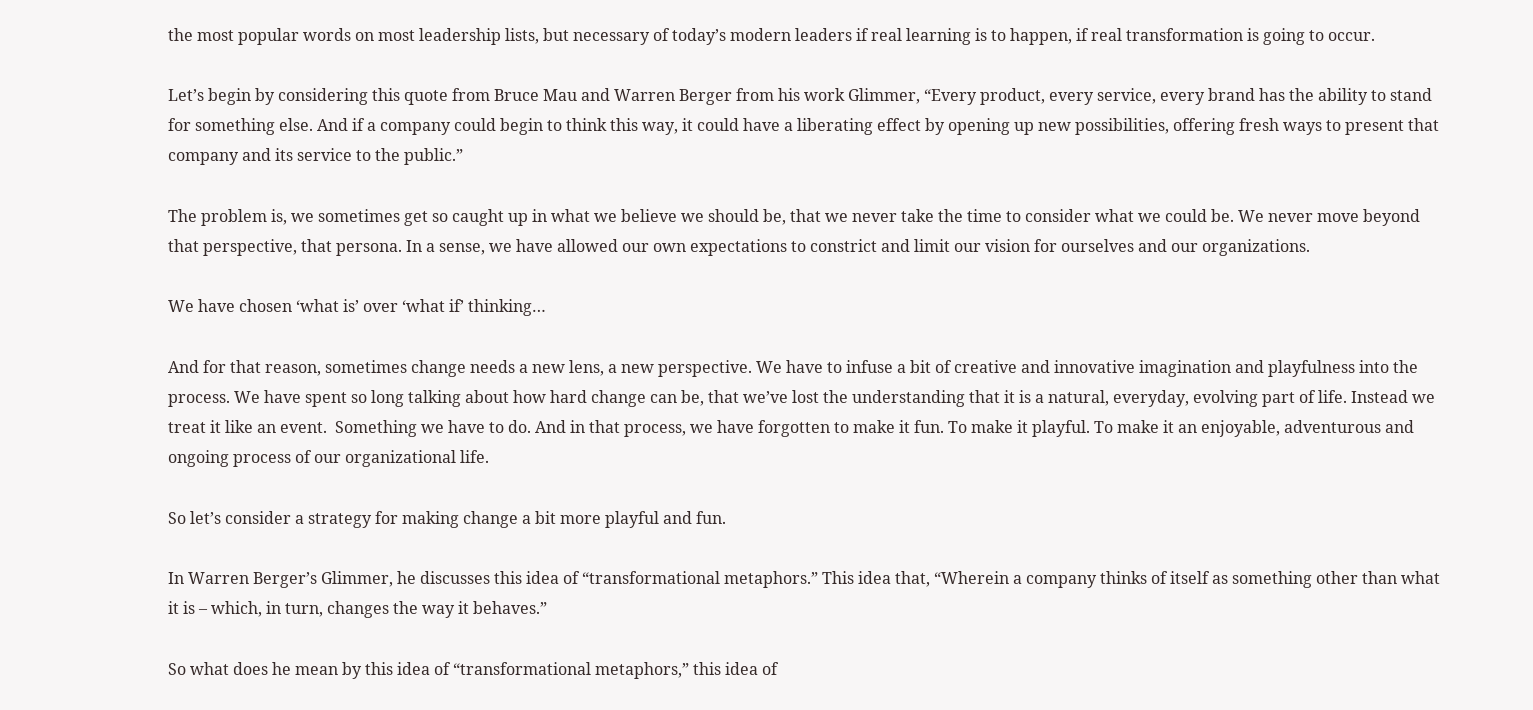the most popular words on most leadership lists, but necessary of today’s modern leaders if real learning is to happen, if real transformation is going to occur.

Let’s begin by considering this quote from Bruce Mau and Warren Berger from his work Glimmer, “Every product, every service, every brand has the ability to stand for something else. And if a company could begin to think this way, it could have a liberating effect by opening up new possibilities, offering fresh ways to present that company and its service to the public.”

The problem is, we sometimes get so caught up in what we believe we should be, that we never take the time to consider what we could be. We never move beyond that perspective, that persona. In a sense, we have allowed our own expectations to constrict and limit our vision for ourselves and our organizations.

We have chosen ‘what is’ over ‘what if’ thinking…

And for that reason, sometimes change needs a new lens, a new perspective. We have to infuse a bit of creative and innovative imagination and playfulness into the process. We have spent so long talking about how hard change can be, that we’ve lost the understanding that it is a natural, everyday, evolving part of life. Instead we treat it like an event.  Something we have to do. And in that process, we have forgotten to make it fun. To make it playful. To make it an enjoyable, adventurous and ongoing process of our organizational life.

So let’s consider a strategy for making change a bit more playful and fun.

In Warren Berger’s Glimmer, he discusses this idea of “transformational metaphors.” This idea that, “Wherein a company thinks of itself as something other than what it is – which, in turn, changes the way it behaves.”

So what does he mean by this idea of “transformational metaphors,” this idea of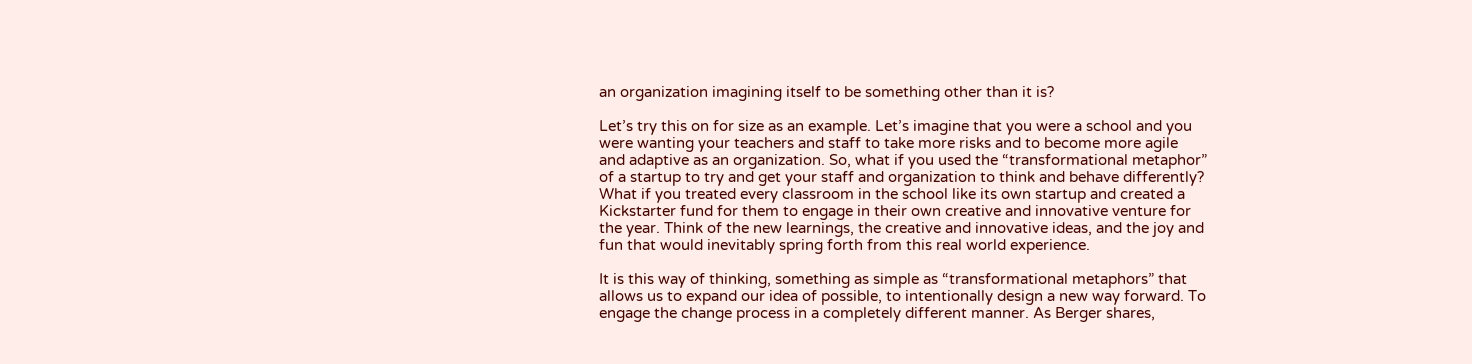an organization imagining itself to be something other than it is?

Let’s try this on for size as an example. Let’s imagine that you were a school and you were wanting your teachers and staff to take more risks and to become more agile and adaptive as an organization. So, what if you used the “transformational metaphor” of a startup to try and get your staff and organization to think and behave differently? What if you treated every classroom in the school like its own startup and created a Kickstarter fund for them to engage in their own creative and innovative venture for the year. Think of the new learnings, the creative and innovative ideas, and the joy and fun that would inevitably spring forth from this real world experience.

It is this way of thinking, something as simple as “transformational metaphors” that allows us to expand our idea of possible, to intentionally design a new way forward. To engage the change process in a completely different manner. As Berger shares,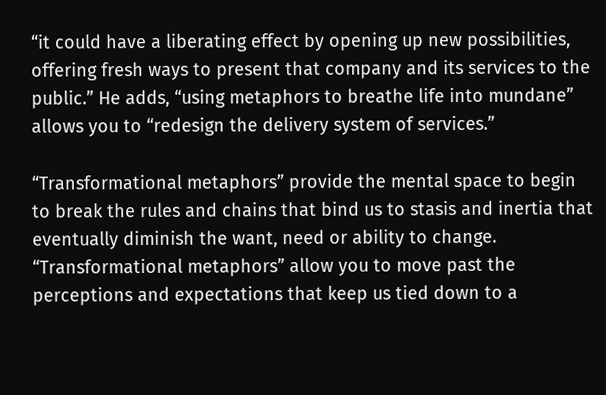“it could have a liberating effect by opening up new possibilities, offering fresh ways to present that company and its services to the public.” He adds, “using metaphors to breathe life into mundane” allows you to “redesign the delivery system of services.”

“Transformational metaphors” provide the mental space to begin to break the rules and chains that bind us to stasis and inertia that eventually diminish the want, need or ability to change. “Transformational metaphors” allow you to move past the perceptions and expectations that keep us tied down to a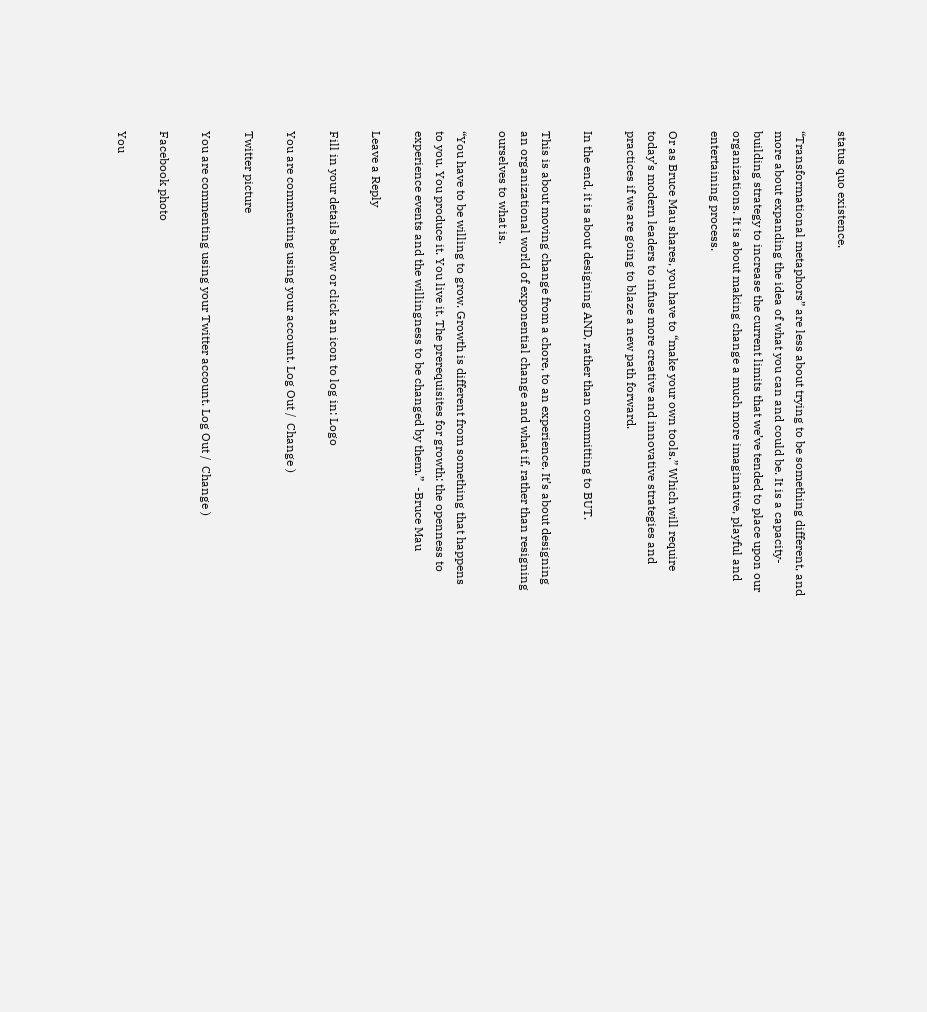status quo existence.

“Transformational metaphors” are less about trying to be something different, and more about expanding the idea of what you can and could be. It is a capacity-building strategy to increase the current limits that we’ve tended to place upon our organizations. It is about making change a much more imaginative, playful and entertaining process.

Or as Bruce Mau shares, you have to “make your own tools.” Which will require today’s modern leaders to infuse more creative and innovative strategies and practices if we are going to blaze a new path forward.

In the end, it is about designing AND, rather than committing to BUT.

This is about moving change from a chore, to an experience. It’s about designing an organizational world of exponential change and what if, rather than resigning ourselves to what is.

“You have to be willing to grow. Growth is different from something that happens to you. You produce it. You live it. The prerequisites for growth: the openness to experience events and the willingness to be changed by them.”  -Bruce Mau

Leave a Reply

Fill in your details below or click an icon to log in: Logo

You are commenting using your account. Log Out /  Change )

Twitter picture

You are commenting using your Twitter account. Log Out /  Change )

Facebook photo

You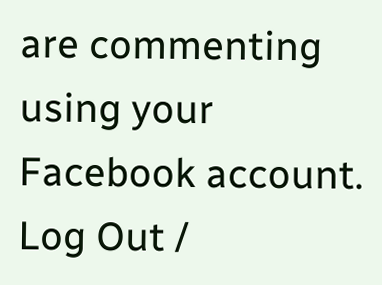are commenting using your Facebook account. Log Out /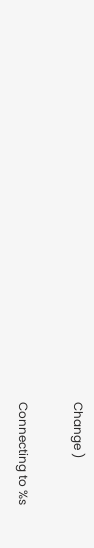Change )

Connecting to %s